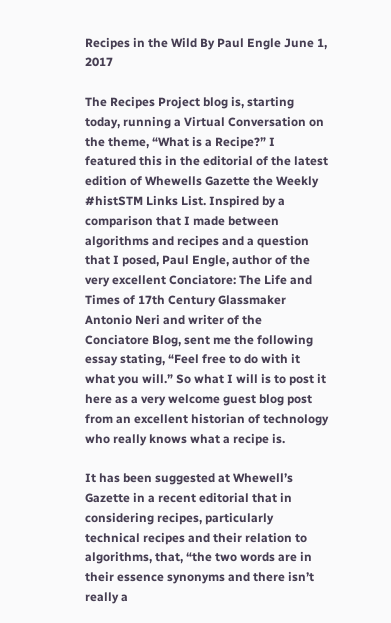Recipes in the Wild By Paul Engle June 1, 2017

The Recipes Project blog is, starting today, running a Virtual Conversation on the theme, “What is a Recipe?” I featured this in the editorial of the latest edition of Whewells Gazette the Weekly #histSTM Links List. Inspired by a comparison that I made between algorithms and recipes and a question that I posed, Paul Engle, author of the very excellent Conciatore: The Life and Times of 17th Century Glassmaker Antonio Neri and writer of the Conciatore Blog, sent me the following essay stating, “Feel free to do with it what you will.” So what I will is to post it here as a very welcome guest blog post from an excellent historian of technology who really knows what a recipe is.

It has been suggested at Whewell’s Gazette in a recent editorial that in considering recipes, particularly technical recipes and their relation to algorithms, that, “the two words are in their essence synonyms and there isn’t really a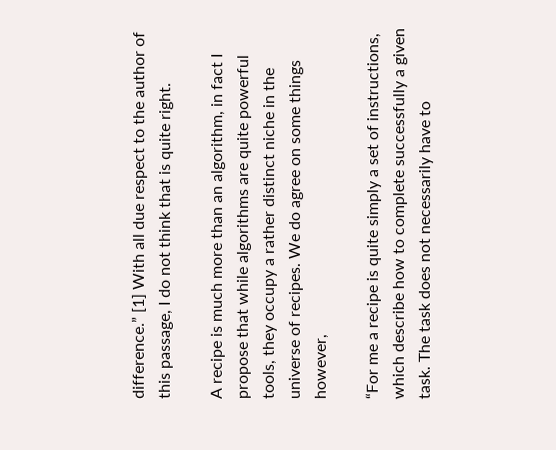difference.” [1] With all due respect to the author of this passage, I do not think that is quite right.

A recipe is much more than an algorithm, in fact I propose that while algorithms are quite powerful tools, they occupy a rather distinct niche in the universe of recipes. We do agree on some things however,

“For me a recipe is quite simply a set of instructions, which describe how to complete successfully a given task. The task does not necessarily have to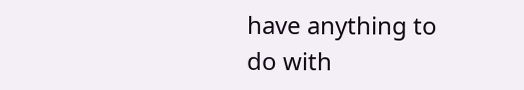have anything to do with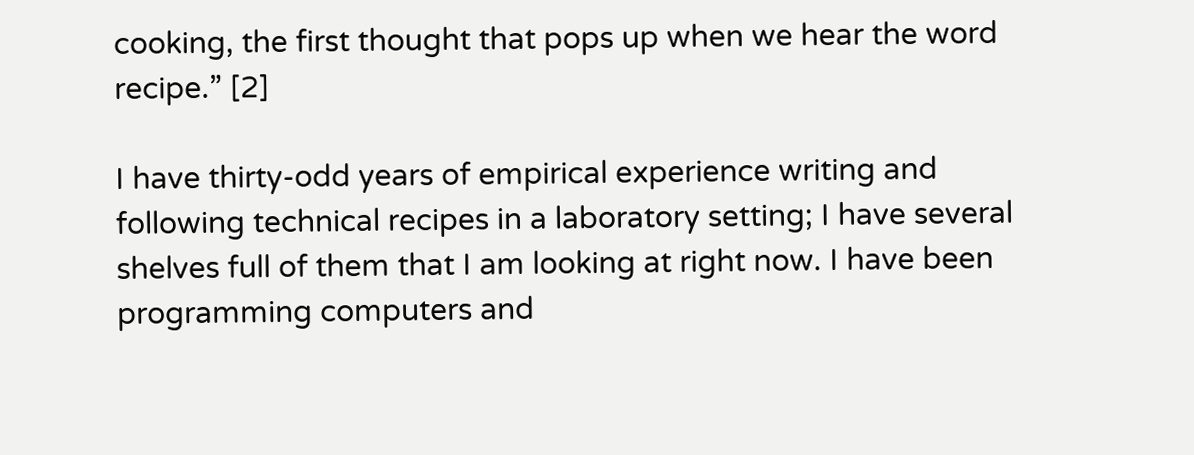cooking, the first thought that pops up when we hear the word recipe.” [2]

I have thirty-odd years of empirical experience writing and following technical recipes in a laboratory setting; I have several shelves full of them that I am looking at right now. I have been programming computers and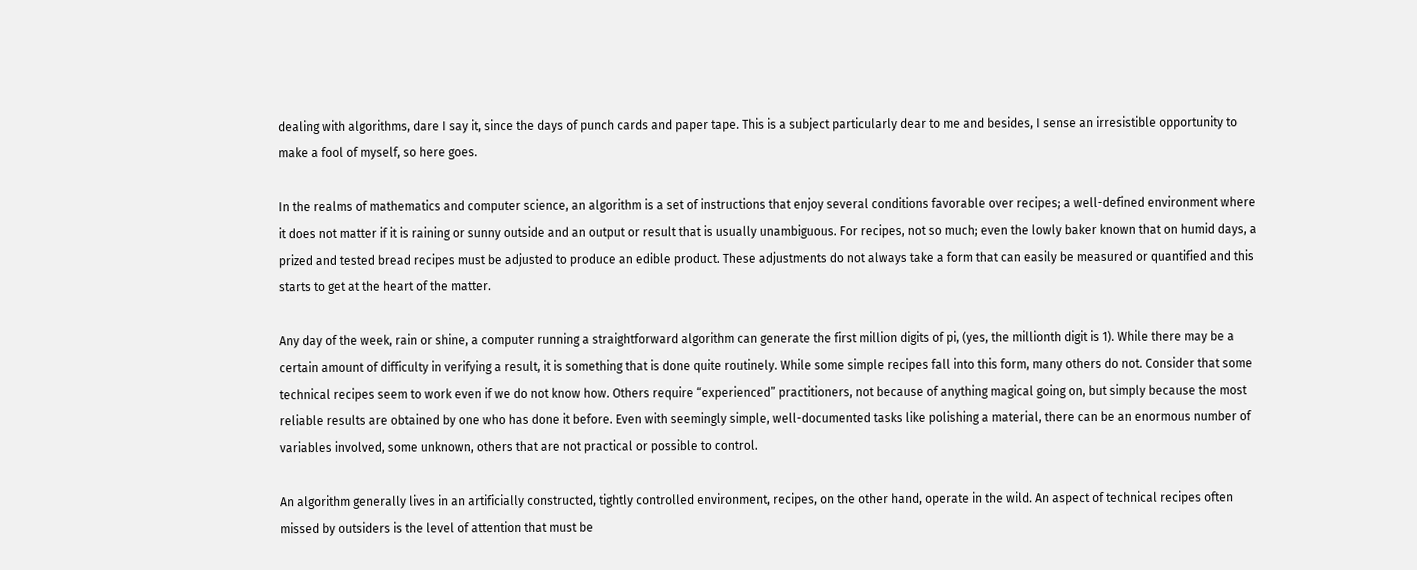dealing with algorithms, dare I say it, since the days of punch cards and paper tape. This is a subject particularly dear to me and besides, I sense an irresistible opportunity to make a fool of myself, so here goes.

In the realms of mathematics and computer science, an algorithm is a set of instructions that enjoy several conditions favorable over recipes; a well-defined environment where it does not matter if it is raining or sunny outside and an output or result that is usually unambiguous. For recipes, not so much; even the lowly baker known that on humid days, a prized and tested bread recipes must be adjusted to produce an edible product. These adjustments do not always take a form that can easily be measured or quantified and this starts to get at the heart of the matter.

Any day of the week, rain or shine, a computer running a straightforward algorithm can generate the first million digits of pi, (yes, the millionth digit is 1). While there may be a certain amount of difficulty in verifying a result, it is something that is done quite routinely. While some simple recipes fall into this form, many others do not. Consider that some technical recipes seem to work even if we do not know how. Others require “experienced” practitioners, not because of anything magical going on, but simply because the most reliable results are obtained by one who has done it before. Even with seemingly simple, well-documented tasks like polishing a material, there can be an enormous number of variables involved, some unknown, others that are not practical or possible to control.

An algorithm generally lives in an artificially constructed, tightly controlled environment, recipes, on the other hand, operate in the wild. An aspect of technical recipes often missed by outsiders is the level of attention that must be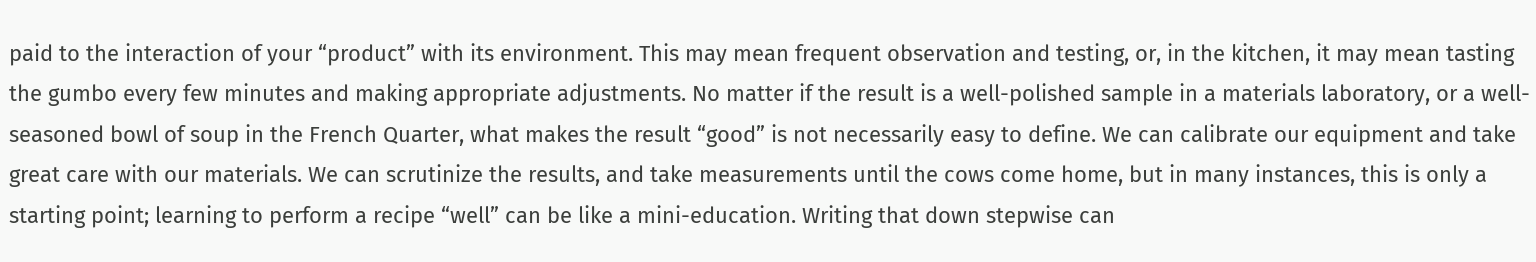paid to the interaction of your “product” with its environment. This may mean frequent observation and testing, or, in the kitchen, it may mean tasting the gumbo every few minutes and making appropriate adjustments. No matter if the result is a well-polished sample in a materials laboratory, or a well-seasoned bowl of soup in the French Quarter, what makes the result “good” is not necessarily easy to define. We can calibrate our equipment and take great care with our materials. We can scrutinize the results, and take measurements until the cows come home, but in many instances, this is only a starting point; learning to perform a recipe “well” can be like a mini-education. Writing that down stepwise can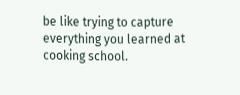be like trying to capture everything you learned at cooking school.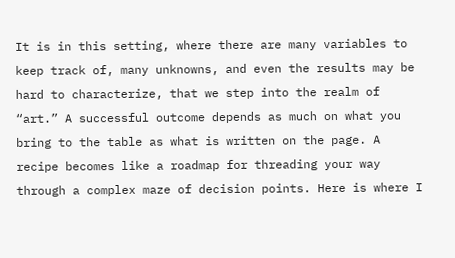It is in this setting, where there are many variables to keep track of, many unknowns, and even the results may be hard to characterize, that we step into the realm of “art.” A successful outcome depends as much on what you bring to the table as what is written on the page. A recipe becomes like a roadmap for threading your way through a complex maze of decision points. Here is where I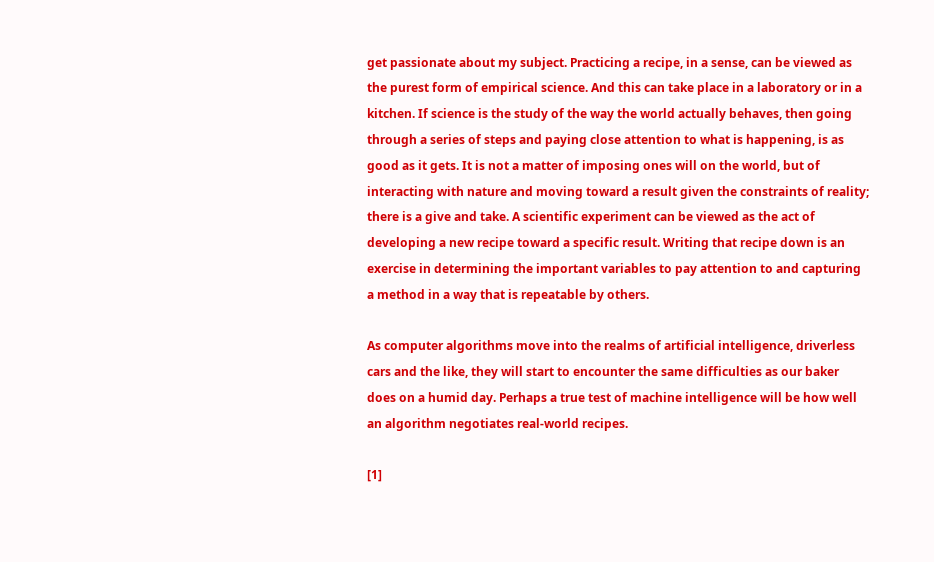get passionate about my subject. Practicing a recipe, in a sense, can be viewed as the purest form of empirical science. And this can take place in a laboratory or in a kitchen. If science is the study of the way the world actually behaves, then going through a series of steps and paying close attention to what is happening, is as good as it gets. It is not a matter of imposing ones will on the world, but of interacting with nature and moving toward a result given the constraints of reality; there is a give and take. A scientific experiment can be viewed as the act of developing a new recipe toward a specific result. Writing that recipe down is an exercise in determining the important variables to pay attention to and capturing a method in a way that is repeatable by others.

As computer algorithms move into the realms of artificial intelligence, driverless cars and the like, they will start to encounter the same difficulties as our baker does on a humid day. Perhaps a true test of machine intelligence will be how well an algorithm negotiates real-world recipes.

[1]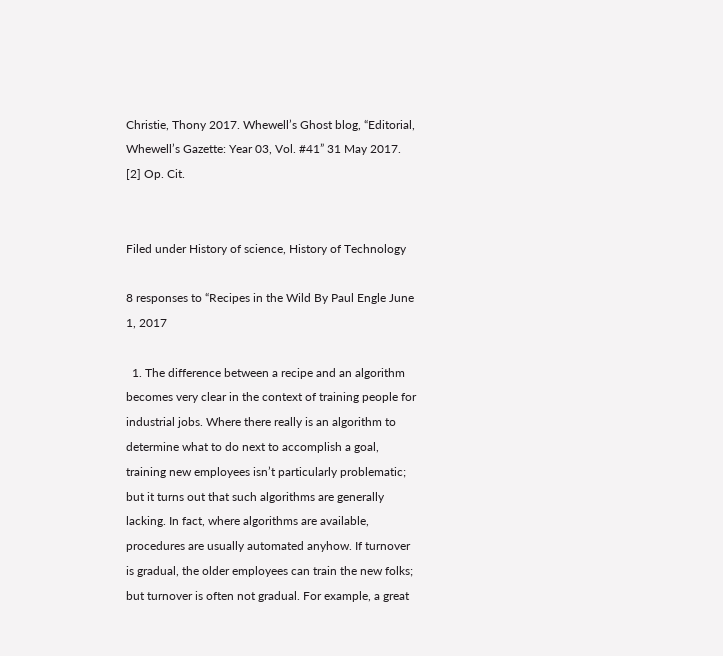Christie, Thony 2017. Whewell’s Ghost blog, “Editorial, Whewell’s Gazette: Year 03, Vol. #41” 31 May 2017.
[2] Op. Cit.


Filed under History of science, History of Technology

8 responses to “Recipes in the Wild By Paul Engle June 1, 2017

  1. The difference between a recipe and an algorithm becomes very clear in the context of training people for industrial jobs. Where there really is an algorithm to determine what to do next to accomplish a goal, training new employees isn’t particularly problematic; but it turns out that such algorithms are generally lacking. In fact, where algorithms are available, procedures are usually automated anyhow. If turnover is gradual, the older employees can train the new folks; but turnover is often not gradual. For example, a great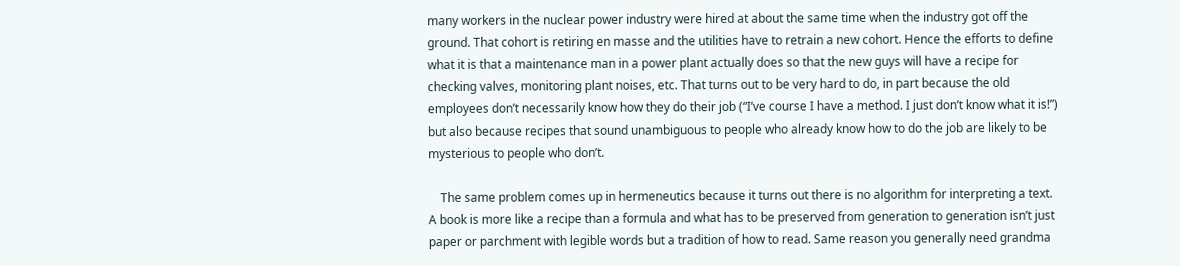many workers in the nuclear power industry were hired at about the same time when the industry got off the ground. That cohort is retiring en masse and the utilities have to retrain a new cohort. Hence the efforts to define what it is that a maintenance man in a power plant actually does so that the new guys will have a recipe for checking valves, monitoring plant noises, etc. That turns out to be very hard to do, in part because the old employees don’t necessarily know how they do their job (“I’ve course I have a method. I just don’t know what it is!”) but also because recipes that sound unambiguous to people who already know how to do the job are likely to be mysterious to people who don’t.

    The same problem comes up in hermeneutics because it turns out there is no algorithm for interpreting a text. A book is more like a recipe than a formula and what has to be preserved from generation to generation isn’t just paper or parchment with legible words but a tradition of how to read. Same reason you generally need grandma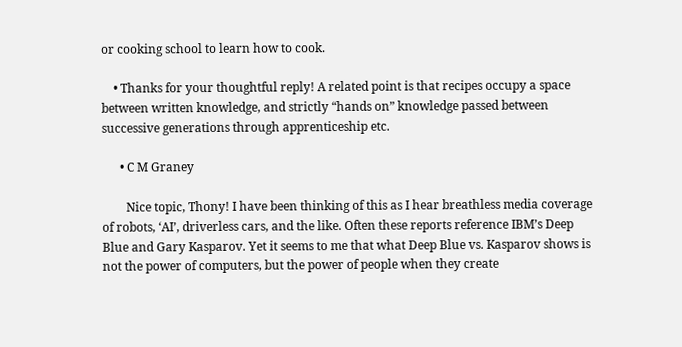or cooking school to learn how to cook.

    • Thanks for your thoughtful reply! A related point is that recipes occupy a space between written knowledge, and strictly “hands on” knowledge passed between successive generations through apprenticeship etc.

      • C M Graney

        Nice topic, Thony! I have been thinking of this as I hear breathless media coverage of robots, ‘AI’, driverless cars, and the like. Often these reports reference IBM’s Deep Blue and Gary Kasparov. Yet it seems to me that what Deep Blue vs. Kasparov shows is not the power of computers, but the power of people when they create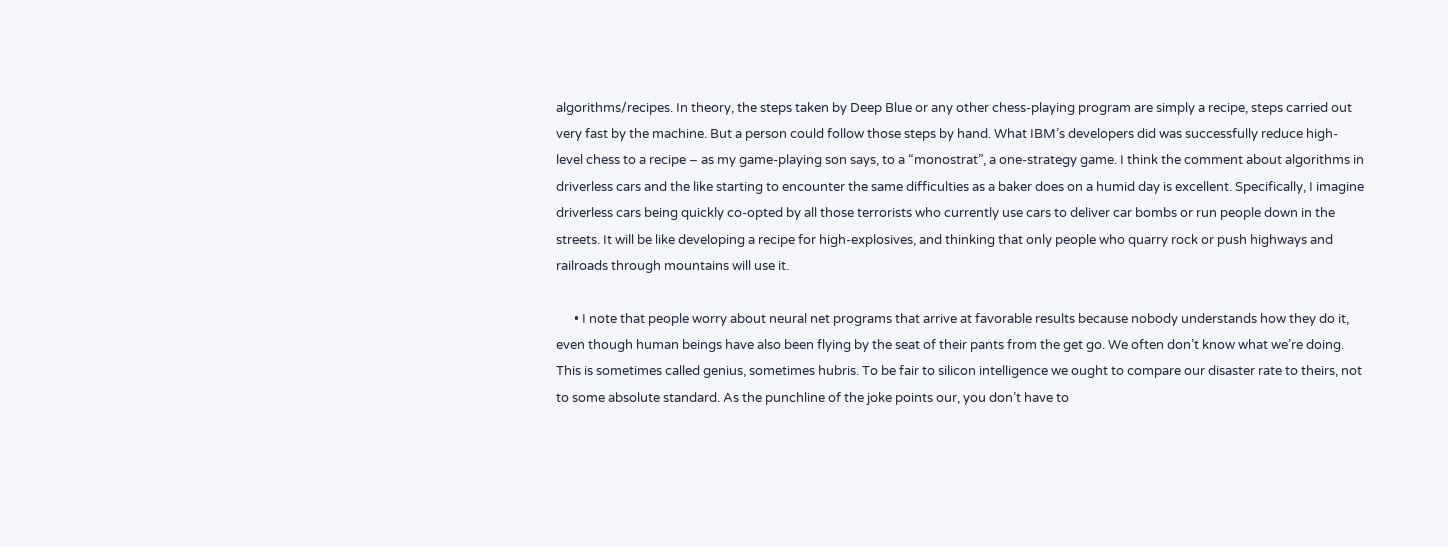algorithms/recipes. In theory, the steps taken by Deep Blue or any other chess-playing program are simply a recipe, steps carried out very fast by the machine. But a person could follow those steps by hand. What IBM’s developers did was successfully reduce high-level chess to a recipe – as my game-playing son says, to a “monostrat”, a one-strategy game. I think the comment about algorithms in driverless cars and the like starting to encounter the same difficulties as a baker does on a humid day is excellent. Specifically, I imagine driverless cars being quickly co-opted by all those terrorists who currently use cars to deliver car bombs or run people down in the streets. It will be like developing a recipe for high-explosives, and thinking that only people who quarry rock or push highways and railroads through mountains will use it.

      • I note that people worry about neural net programs that arrive at favorable results because nobody understands how they do it, even though human beings have also been flying by the seat of their pants from the get go. We often don’t know what we’re doing. This is sometimes called genius, sometimes hubris. To be fair to silicon intelligence we ought to compare our disaster rate to theirs, not to some absolute standard. As the punchline of the joke points our, you don’t have to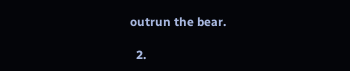outrun the bear.

  2.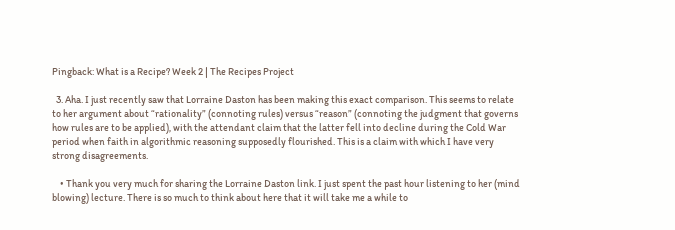Pingback: What is a Recipe? Week 2 | The Recipes Project

  3. Aha. I just recently saw that Lorraine Daston has been making this exact comparison. This seems to relate to her argument about “rationality” (connoting rules) versus “reason” (connoting the judgment that governs how rules are to be applied), with the attendant claim that the latter fell into decline during the Cold War period when faith in algorithmic reasoning supposedly flourished. This is a claim with which I have very strong disagreements.

    • Thank you very much for sharing the Lorraine Daston link. I just spent the past hour listening to her (mind blowing) lecture. There is so much to think about here that it will take me a while to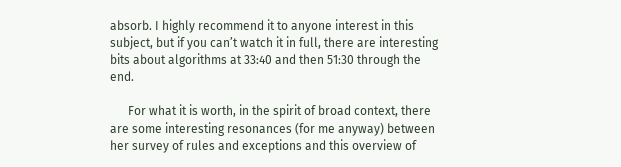absorb. I highly recommend it to anyone interest in this subject, but if you can’t watch it in full, there are interesting bits about algorithms at 33:40 and then 51:30 through the end.

      For what it is worth, in the spirit of broad context, there are some interesting resonances (for me anyway) between her survey of rules and exceptions and this overview of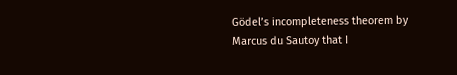Gödel’s incompleteness theorem by Marcus du Sautoy that I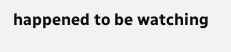happened to be watching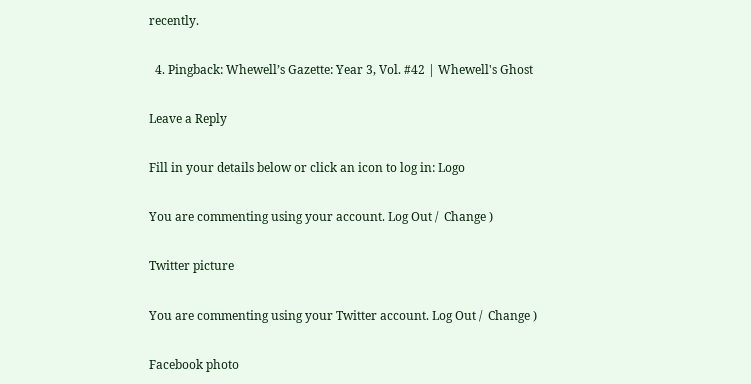recently.

  4. Pingback: Whewell’s Gazette: Year 3, Vol. #42 | Whewell's Ghost

Leave a Reply

Fill in your details below or click an icon to log in: Logo

You are commenting using your account. Log Out /  Change )

Twitter picture

You are commenting using your Twitter account. Log Out /  Change )

Facebook photo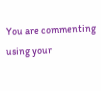You are commenting using your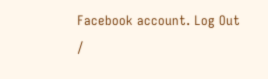Facebook account. Log Out /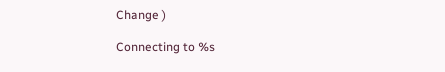Change )

Connecting to %s